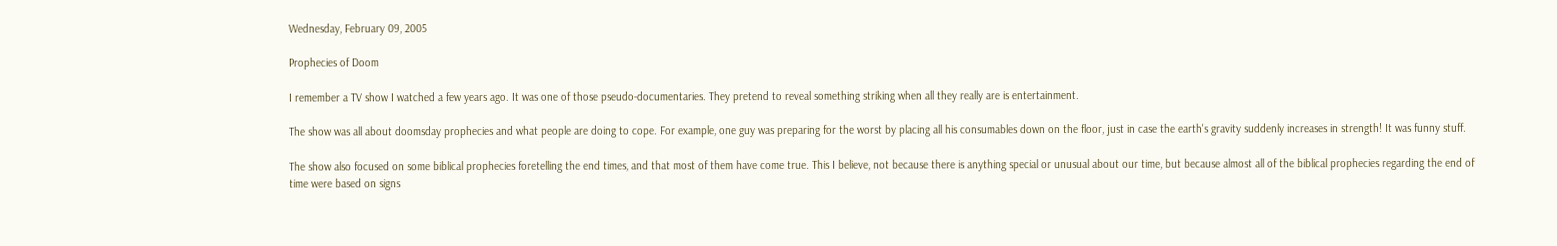Wednesday, February 09, 2005

Prophecies of Doom

I remember a TV show I watched a few years ago. It was one of those pseudo-documentaries. They pretend to reveal something striking when all they really are is entertainment.

The show was all about doomsday prophecies and what people are doing to cope. For example, one guy was preparing for the worst by placing all his consumables down on the floor, just in case the earth's gravity suddenly increases in strength! It was funny stuff.

The show also focused on some biblical prophecies foretelling the end times, and that most of them have come true. This I believe, not because there is anything special or unusual about our time, but because almost all of the biblical prophecies regarding the end of time were based on signs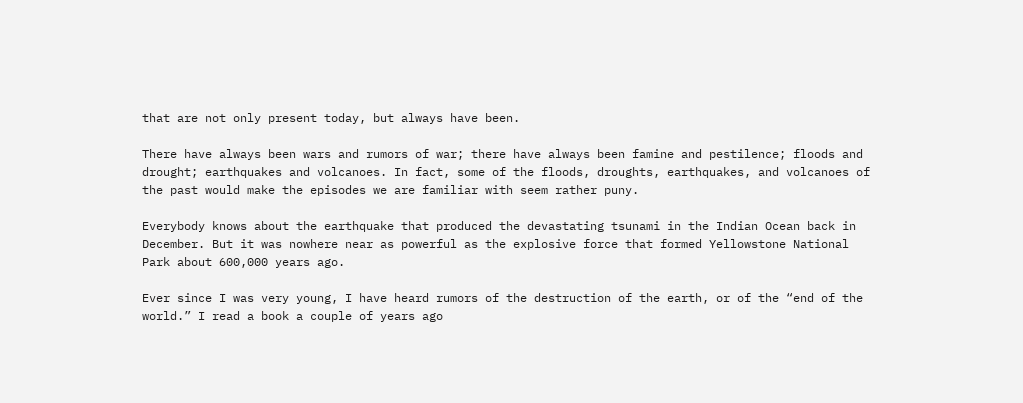that are not only present today, but always have been.

There have always been wars and rumors of war; there have always been famine and pestilence; floods and drought; earthquakes and volcanoes. In fact, some of the floods, droughts, earthquakes, and volcanoes of the past would make the episodes we are familiar with seem rather puny.

Everybody knows about the earthquake that produced the devastating tsunami in the Indian Ocean back in December. But it was nowhere near as powerful as the explosive force that formed Yellowstone National Park about 600,000 years ago.

Ever since I was very young, I have heard rumors of the destruction of the earth, or of the “end of the world.” I read a book a couple of years ago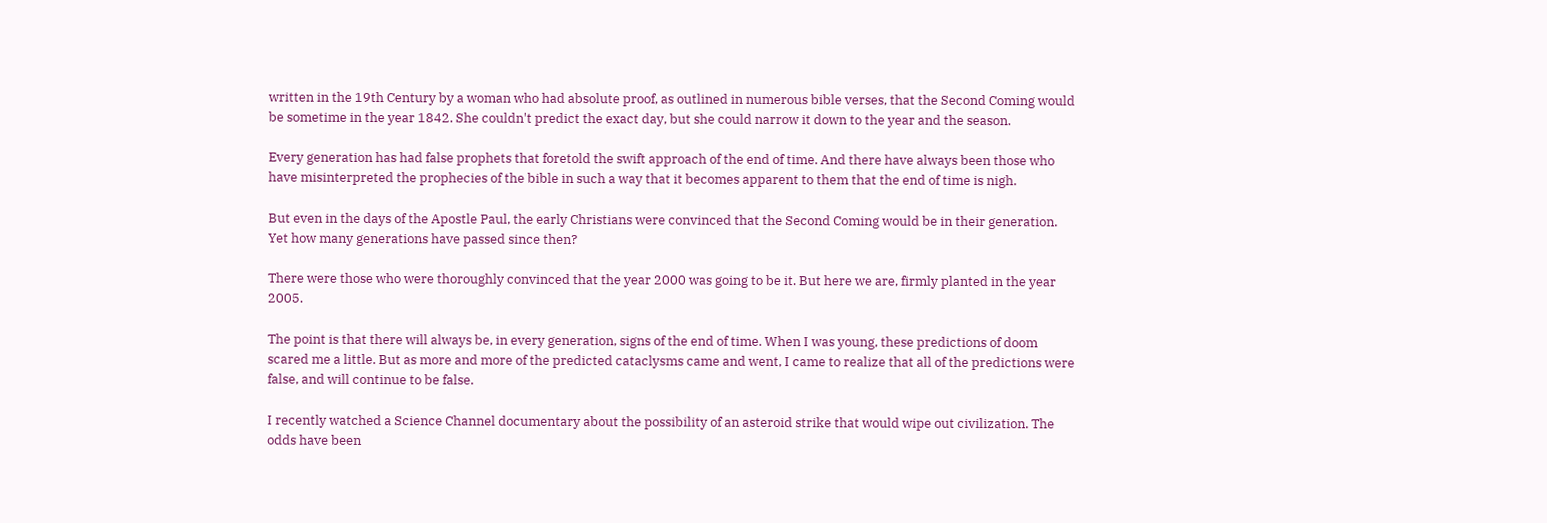written in the 19th Century by a woman who had absolute proof, as outlined in numerous bible verses, that the Second Coming would be sometime in the year 1842. She couldn't predict the exact day, but she could narrow it down to the year and the season.

Every generation has had false prophets that foretold the swift approach of the end of time. And there have always been those who have misinterpreted the prophecies of the bible in such a way that it becomes apparent to them that the end of time is nigh.

But even in the days of the Apostle Paul, the early Christians were convinced that the Second Coming would be in their generation. Yet how many generations have passed since then?

There were those who were thoroughly convinced that the year 2000 was going to be it. But here we are, firmly planted in the year 2005.

The point is that there will always be, in every generation, signs of the end of time. When I was young, these predictions of doom scared me a little. But as more and more of the predicted cataclysms came and went, I came to realize that all of the predictions were false, and will continue to be false.

I recently watched a Science Channel documentary about the possibility of an asteroid strike that would wipe out civilization. The odds have been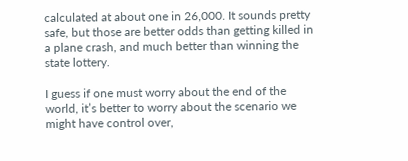calculated at about one in 26,000. It sounds pretty safe, but those are better odds than getting killed in a plane crash, and much better than winning the state lottery.

I guess if one must worry about the end of the world, it’s better to worry about the scenario we might have control over,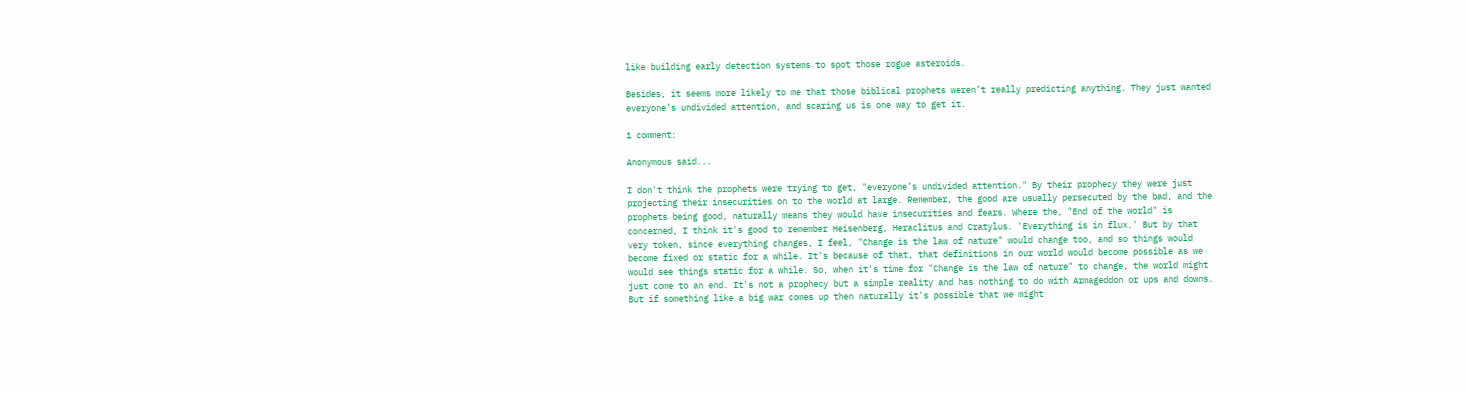like building early detection systems to spot those rogue asteroids.

Besides, it seems more likely to me that those biblical prophets weren’t really predicting anything. They just wanted everyone’s undivided attention, and scaring us is one way to get it.

1 comment:

Anonymous said...

I don't think the prophets were trying to get, "everyone’s undivided attention." By their prophecy they were just projecting their insecurities on to the world at large. Remember, the good are usually persecuted by the bad, and the prophets being good, naturally means they would have insecurities and fears. Where the, "End of the world" is concerned, I think it's good to remember Heisenberg, Heraclitus and Cratylus. 'Everything is in flux.' But by that very token, since everything changes, I feel, "Change is the law of nature" would change too, and so things would become fixed or static for a while. It's because of that, that definitions in our world would become possible as we would see things static for a while. So, when it's time for "Change is the law of nature" to change, the world might just come to an end. It's not a prophecy but a simple reality and has nothing to do with Armageddon or ups and downs. But if something like a big war comes up then naturally it's possible that we might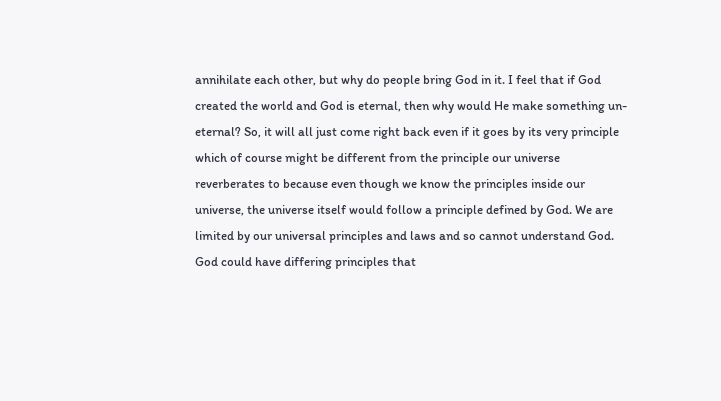annihilate each other, but why do people bring God in it. I feel that if God created the world and God is eternal, then why would He make something un-eternal? So, it will all just come right back even if it goes by its very principle which of course might be different from the principle our universe reverberates to because even though we know the principles inside our universe, the universe itself would follow a principle defined by God. We are limited by our universal principles and laws and so cannot understand God. God could have differing principles that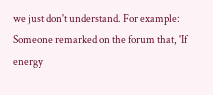we just don't understand. For example: Someone remarked on the forum that, 'If energy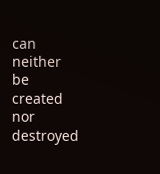can neither be created nor destroyed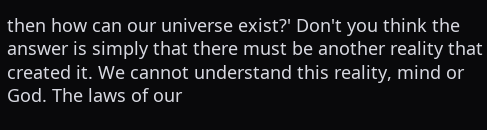then how can our universe exist?' Don't you think the answer is simply that there must be another reality that created it. We cannot understand this reality, mind or God. The laws of our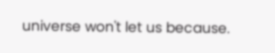universe won't let us because.